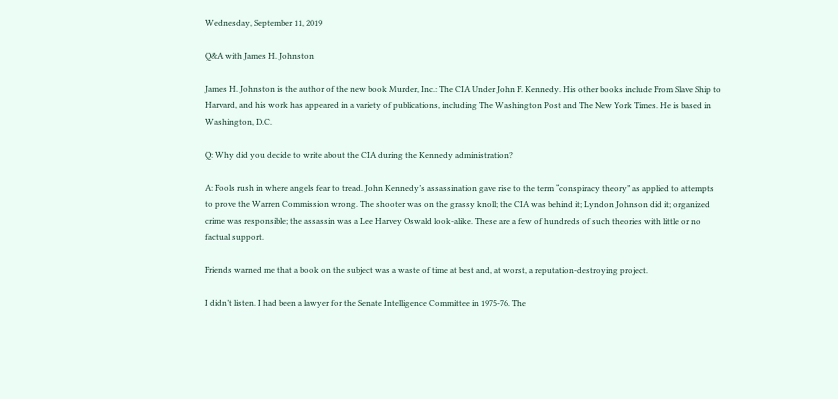Wednesday, September 11, 2019

Q&A with James H. Johnston

James H. Johnston is the author of the new book Murder, Inc.: The CIA Under John F. Kennedy. His other books include From Slave Ship to Harvard, and his work has appeared in a variety of publications, including The Washington Post and The New York Times. He is based in Washington, D.C.

Q: Why did you decide to write about the CIA during the Kennedy administration?

A: Fools rush in where angels fear to tread. John Kennedy’s assassination gave rise to the term “conspiracy theory” as applied to attempts to prove the Warren Commission wrong. The shooter was on the grassy knoll; the CIA was behind it; Lyndon Johnson did it; organized crime was responsible; the assassin was a Lee Harvey Oswald look-alike. These are a few of hundreds of such theories with little or no factual support.

Friends warned me that a book on the subject was a waste of time at best and, at worst, a reputation-destroying project.

I didn’t listen. I had been a lawyer for the Senate Intelligence Committee in 1975-76. The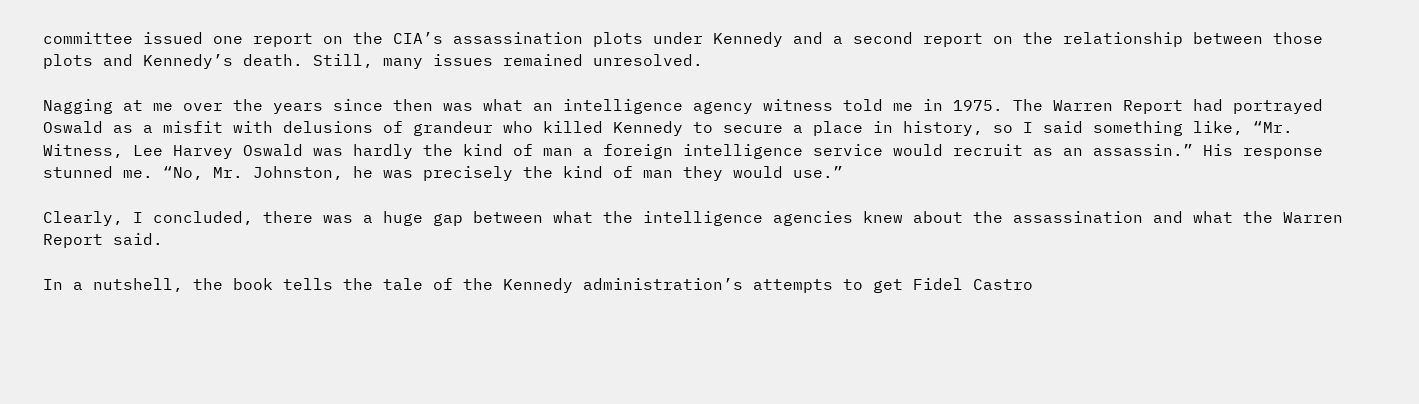committee issued one report on the CIA’s assassination plots under Kennedy and a second report on the relationship between those plots and Kennedy’s death. Still, many issues remained unresolved.

Nagging at me over the years since then was what an intelligence agency witness told me in 1975. The Warren Report had portrayed Oswald as a misfit with delusions of grandeur who killed Kennedy to secure a place in history, so I said something like, “Mr. Witness, Lee Harvey Oswald was hardly the kind of man a foreign intelligence service would recruit as an assassin.” His response stunned me. “No, Mr. Johnston, he was precisely the kind of man they would use.”

Clearly, I concluded, there was a huge gap between what the intelligence agencies knew about the assassination and what the Warren Report said.

In a nutshell, the book tells the tale of the Kennedy administration’s attempts to get Fidel Castro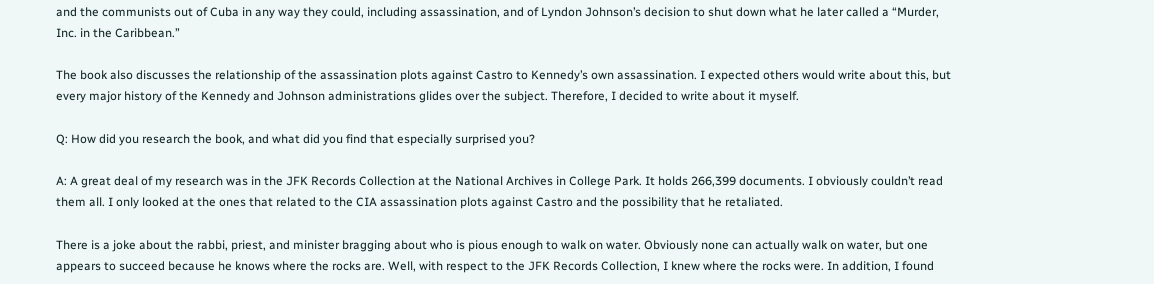and the communists out of Cuba in any way they could, including assassination, and of Lyndon Johnson’s decision to shut down what he later called a “Murder, Inc. in the Caribbean.”

The book also discusses the relationship of the assassination plots against Castro to Kennedy’s own assassination. I expected others would write about this, but every major history of the Kennedy and Johnson administrations glides over the subject. Therefore, I decided to write about it myself.

Q: How did you research the book, and what did you find that especially surprised you?

A: A great deal of my research was in the JFK Records Collection at the National Archives in College Park. It holds 266,399 documents. I obviously couldn’t read them all. I only looked at the ones that related to the CIA assassination plots against Castro and the possibility that he retaliated.

There is a joke about the rabbi, priest, and minister bragging about who is pious enough to walk on water. Obviously none can actually walk on water, but one appears to succeed because he knows where the rocks are. Well, with respect to the JFK Records Collection, I knew where the rocks were. In addition, I found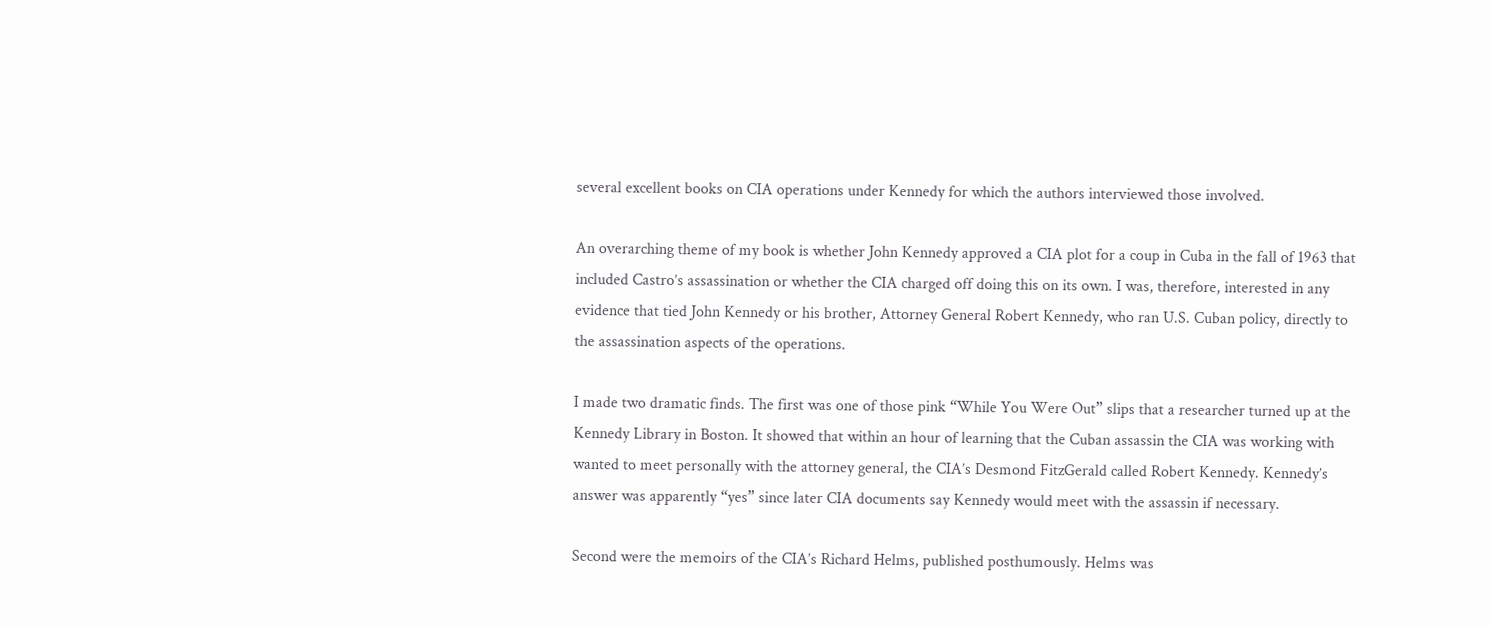several excellent books on CIA operations under Kennedy for which the authors interviewed those involved.

An overarching theme of my book is whether John Kennedy approved a CIA plot for a coup in Cuba in the fall of 1963 that included Castro’s assassination or whether the CIA charged off doing this on its own. I was, therefore, interested in any evidence that tied John Kennedy or his brother, Attorney General Robert Kennedy, who ran U.S. Cuban policy, directly to the assassination aspects of the operations.

I made two dramatic finds. The first was one of those pink “While You Were Out” slips that a researcher turned up at the Kennedy Library in Boston. It showed that within an hour of learning that the Cuban assassin the CIA was working with wanted to meet personally with the attorney general, the CIA’s Desmond FitzGerald called Robert Kennedy. Kennedy’s answer was apparently “yes” since later CIA documents say Kennedy would meet with the assassin if necessary.

Second were the memoirs of the CIA’s Richard Helms, published posthumously. Helms was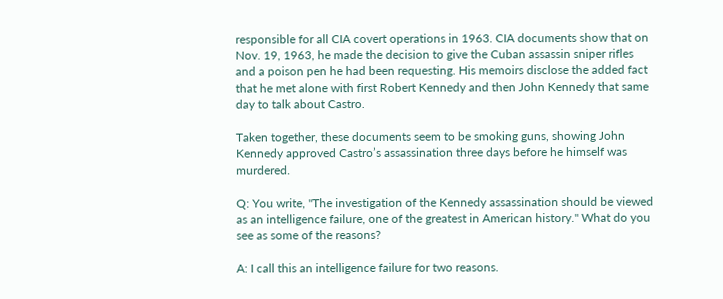responsible for all CIA covert operations in 1963. CIA documents show that on Nov. 19, 1963, he made the decision to give the Cuban assassin sniper rifles and a poison pen he had been requesting. His memoirs disclose the added fact that he met alone with first Robert Kennedy and then John Kennedy that same day to talk about Castro.

Taken together, these documents seem to be smoking guns, showing John Kennedy approved Castro’s assassination three days before he himself was murdered.

Q: You write, "The investigation of the Kennedy assassination should be viewed as an intelligence failure, one of the greatest in American history." What do you see as some of the reasons?

A: I call this an intelligence failure for two reasons.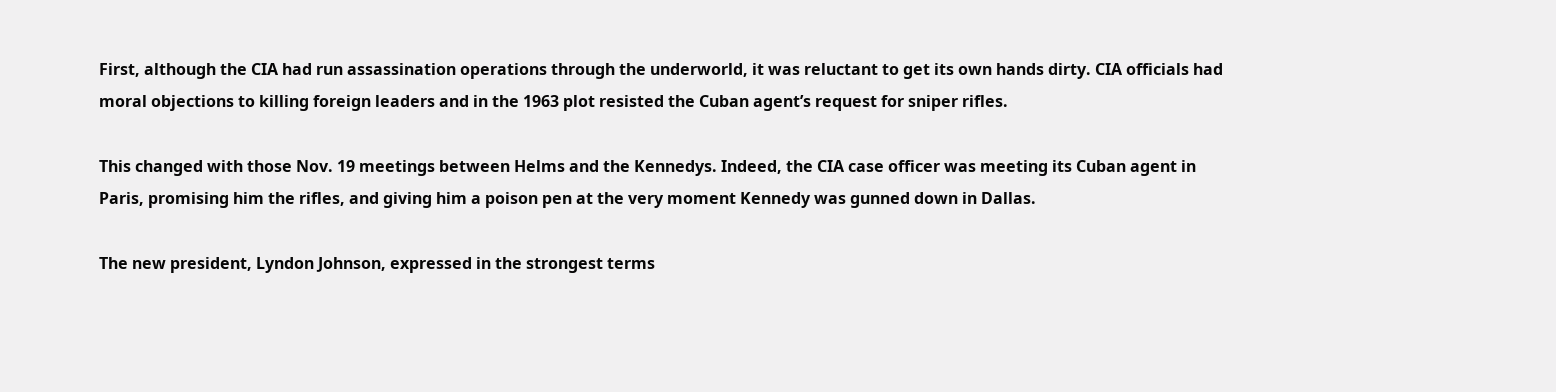First, although the CIA had run assassination operations through the underworld, it was reluctant to get its own hands dirty. CIA officials had moral objections to killing foreign leaders and in the 1963 plot resisted the Cuban agent’s request for sniper rifles.

This changed with those Nov. 19 meetings between Helms and the Kennedys. Indeed, the CIA case officer was meeting its Cuban agent in Paris, promising him the rifles, and giving him a poison pen at the very moment Kennedy was gunned down in Dallas.

The new president, Lyndon Johnson, expressed in the strongest terms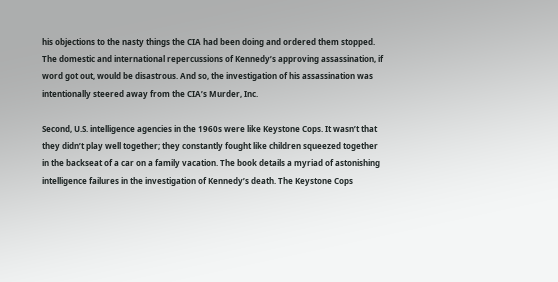his objections to the nasty things the CIA had been doing and ordered them stopped. The domestic and international repercussions of Kennedy’s approving assassination, if word got out, would be disastrous. And so, the investigation of his assassination was intentionally steered away from the CIA’s Murder, Inc.

Second, U.S. intelligence agencies in the 1960s were like Keystone Cops. It wasn’t that they didn’t play well together; they constantly fought like children squeezed together in the backseat of a car on a family vacation. The book details a myriad of astonishing intelligence failures in the investigation of Kennedy’s death. The Keystone Cops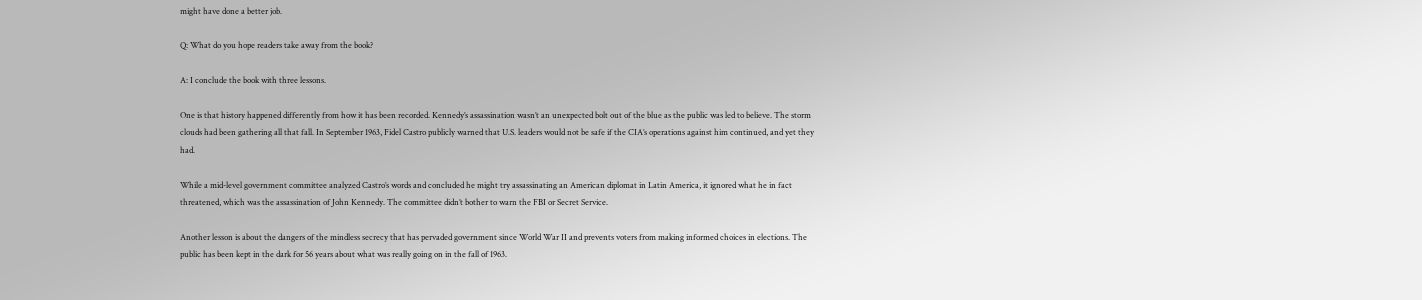might have done a better job.

Q: What do you hope readers take away from the book?

A: I conclude the book with three lessons.

One is that history happened differently from how it has been recorded. Kennedy’s assassination wasn’t an unexpected bolt out of the blue as the public was led to believe. The storm clouds had been gathering all that fall. In September 1963, Fidel Castro publicly warned that U.S. leaders would not be safe if the CIA’s operations against him continued, and yet they had.

While a mid-level government committee analyzed Castro’s words and concluded he might try assassinating an American diplomat in Latin America, it ignored what he in fact threatened, which was the assassination of John Kennedy. The committee didn’t bother to warn the FBI or Secret Service.

Another lesson is about the dangers of the mindless secrecy that has pervaded government since World War II and prevents voters from making informed choices in elections. The public has been kept in the dark for 56 years about what was really going on in the fall of 1963.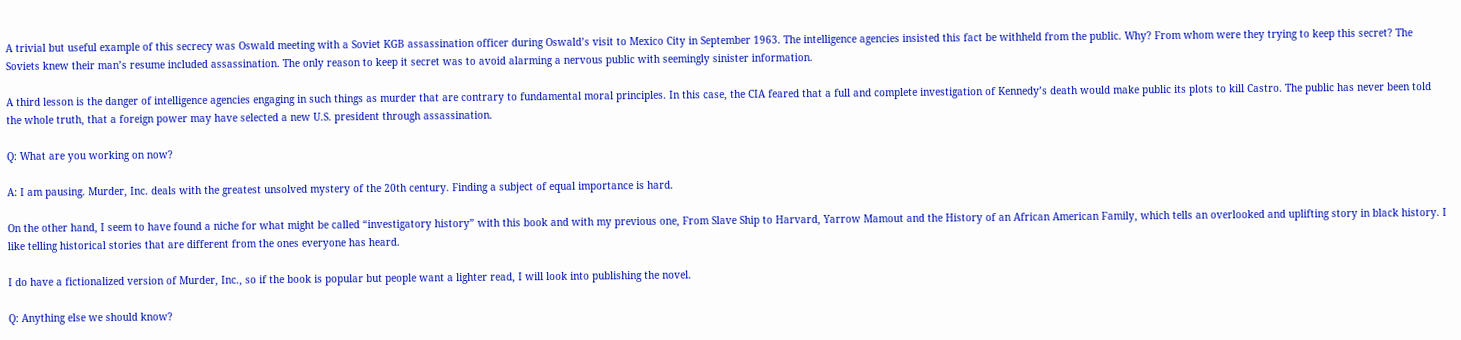A trivial but useful example of this secrecy was Oswald meeting with a Soviet KGB assassination officer during Oswald’s visit to Mexico City in September 1963. The intelligence agencies insisted this fact be withheld from the public. Why? From whom were they trying to keep this secret? The Soviets knew their man’s resume included assassination. The only reason to keep it secret was to avoid alarming a nervous public with seemingly sinister information.

A third lesson is the danger of intelligence agencies engaging in such things as murder that are contrary to fundamental moral principles. In this case, the CIA feared that a full and complete investigation of Kennedy’s death would make public its plots to kill Castro. The public has never been told the whole truth, that a foreign power may have selected a new U.S. president through assassination.

Q: What are you working on now?

A: I am pausing. Murder, Inc. deals with the greatest unsolved mystery of the 20th century. Finding a subject of equal importance is hard.

On the other hand, I seem to have found a niche for what might be called “investigatory history” with this book and with my previous one, From Slave Ship to Harvard, Yarrow Mamout and the History of an African American Family, which tells an overlooked and uplifting story in black history. I like telling historical stories that are different from the ones everyone has heard.

I do have a fictionalized version of Murder, Inc., so if the book is popular but people want a lighter read, I will look into publishing the novel.

Q: Anything else we should know?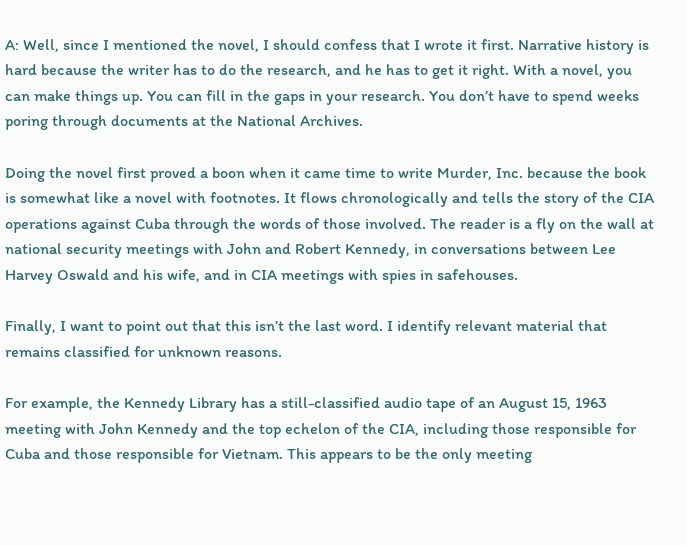A: Well, since I mentioned the novel, I should confess that I wrote it first. Narrative history is hard because the writer has to do the research, and he has to get it right. With a novel, you can make things up. You can fill in the gaps in your research. You don’t have to spend weeks poring through documents at the National Archives.

Doing the novel first proved a boon when it came time to write Murder, Inc. because the book is somewhat like a novel with footnotes. It flows chronologically and tells the story of the CIA operations against Cuba through the words of those involved. The reader is a fly on the wall at national security meetings with John and Robert Kennedy, in conversations between Lee Harvey Oswald and his wife, and in CIA meetings with spies in safehouses.

Finally, I want to point out that this isn’t the last word. I identify relevant material that remains classified for unknown reasons.

For example, the Kennedy Library has a still-classified audio tape of an August 15, 1963 meeting with John Kennedy and the top echelon of the CIA, including those responsible for Cuba and those responsible for Vietnam. This appears to be the only meeting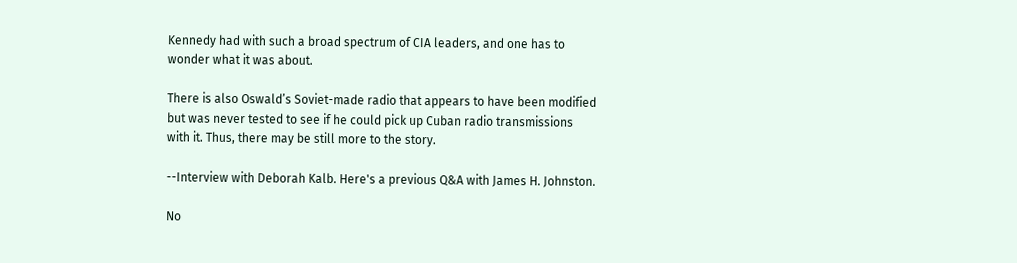Kennedy had with such a broad spectrum of CIA leaders, and one has to wonder what it was about.

There is also Oswald’s Soviet-made radio that appears to have been modified but was never tested to see if he could pick up Cuban radio transmissions with it. Thus, there may be still more to the story.

--Interview with Deborah Kalb. Here's a previous Q&A with James H. Johnston.

No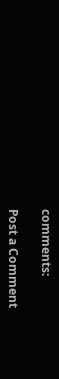comments:

Post a Comment